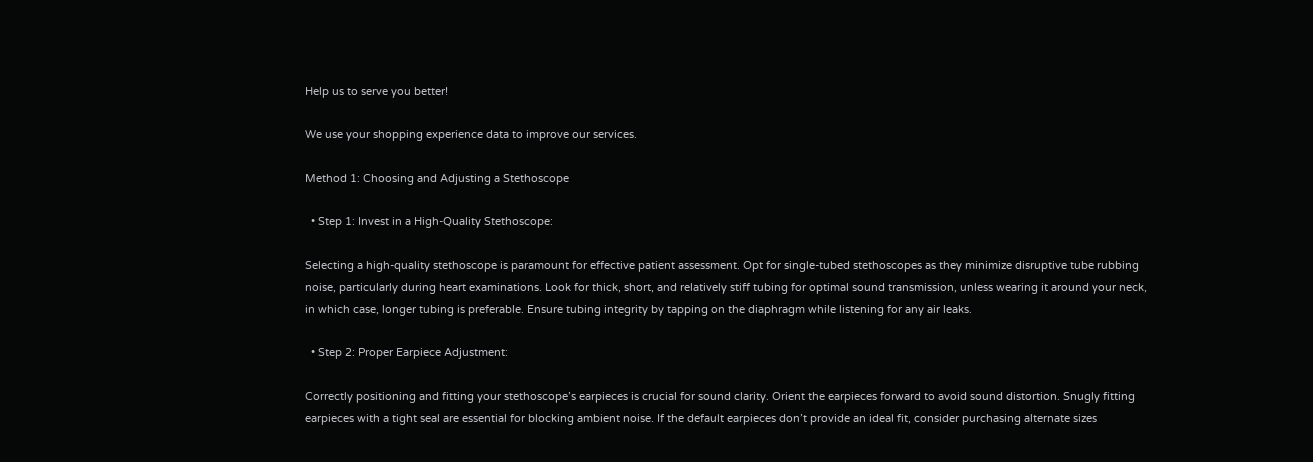Help us to serve you better!

We use your shopping experience data to improve our services.

Method 1: Choosing and Adjusting a Stethoscope

  • Step 1: Invest in a High-Quality Stethoscope:

Selecting a high-quality stethoscope is paramount for effective patient assessment. Opt for single-tubed stethoscopes as they minimize disruptive tube rubbing noise, particularly during heart examinations. Look for thick, short, and relatively stiff tubing for optimal sound transmission, unless wearing it around your neck, in which case, longer tubing is preferable. Ensure tubing integrity by tapping on the diaphragm while listening for any air leaks.

  • Step 2: Proper Earpiece Adjustment:

Correctly positioning and fitting your stethoscope’s earpieces is crucial for sound clarity. Orient the earpieces forward to avoid sound distortion. Snugly fitting earpieces with a tight seal are essential for blocking ambient noise. If the default earpieces don’t provide an ideal fit, consider purchasing alternate sizes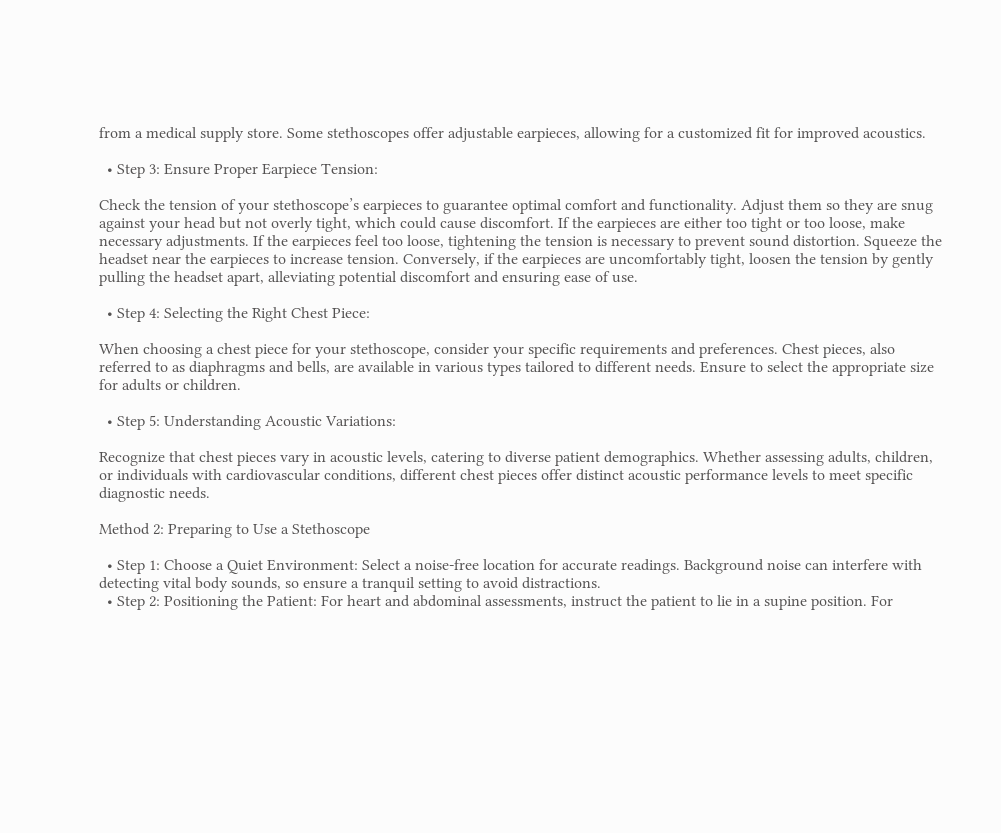from a medical supply store. Some stethoscopes offer adjustable earpieces, allowing for a customized fit for improved acoustics.

  • Step 3: Ensure Proper Earpiece Tension:

Check the tension of your stethoscope’s earpieces to guarantee optimal comfort and functionality. Adjust them so they are snug against your head but not overly tight, which could cause discomfort. If the earpieces are either too tight or too loose, make necessary adjustments. If the earpieces feel too loose, tightening the tension is necessary to prevent sound distortion. Squeeze the headset near the earpieces to increase tension. Conversely, if the earpieces are uncomfortably tight, loosen the tension by gently pulling the headset apart, alleviating potential discomfort and ensuring ease of use.

  • Step 4: Selecting the Right Chest Piece:

When choosing a chest piece for your stethoscope, consider your specific requirements and preferences. Chest pieces, also referred to as diaphragms and bells, are available in various types tailored to different needs. Ensure to select the appropriate size for adults or children.

  • Step 5: Understanding Acoustic Variations:

Recognize that chest pieces vary in acoustic levels, catering to diverse patient demographics. Whether assessing adults, children, or individuals with cardiovascular conditions, different chest pieces offer distinct acoustic performance levels to meet specific diagnostic needs.

Method 2: Preparing to Use a Stethoscope

  • Step 1: Choose a Quiet Environment: Select a noise-free location for accurate readings. Background noise can interfere with detecting vital body sounds, so ensure a tranquil setting to avoid distractions.
  • Step 2: Positioning the Patient: For heart and abdominal assessments, instruct the patient to lie in a supine position. For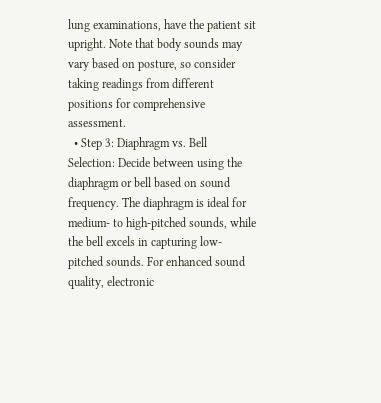lung examinations, have the patient sit upright. Note that body sounds may vary based on posture, so consider taking readings from different positions for comprehensive assessment.
  • Step 3: Diaphragm vs. Bell Selection: Decide between using the diaphragm or bell based on sound frequency. The diaphragm is ideal for medium- to high-pitched sounds, while the bell excels in capturing low-pitched sounds. For enhanced sound quality, electronic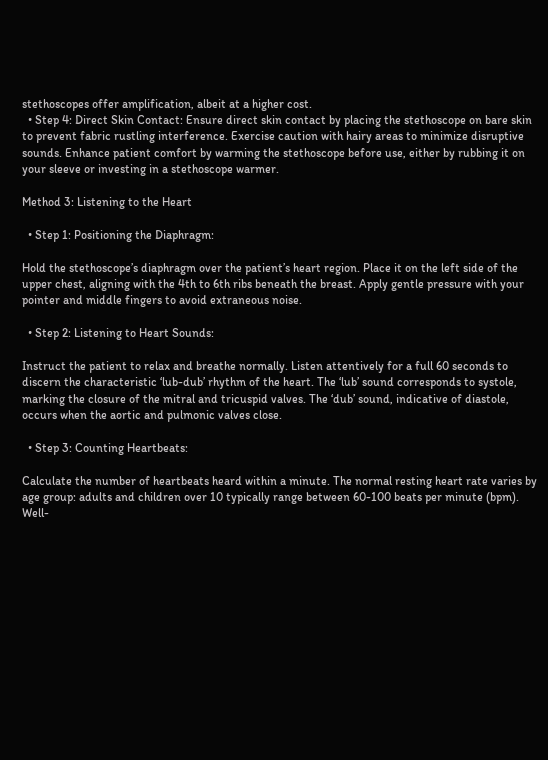stethoscopes offer amplification, albeit at a higher cost.
  • Step 4: Direct Skin Contact: Ensure direct skin contact by placing the stethoscope on bare skin to prevent fabric rustling interference. Exercise caution with hairy areas to minimize disruptive sounds. Enhance patient comfort by warming the stethoscope before use, either by rubbing it on your sleeve or investing in a stethoscope warmer.

Method 3: Listening to the Heart

  • Step 1: Positioning the Diaphragm:

Hold the stethoscope’s diaphragm over the patient’s heart region. Place it on the left side of the upper chest, aligning with the 4th to 6th ribs beneath the breast. Apply gentle pressure with your pointer and middle fingers to avoid extraneous noise.

  • Step 2: Listening to Heart Sounds:

Instruct the patient to relax and breathe normally. Listen attentively for a full 60 seconds to discern the characteristic ‘lub-dub’ rhythm of the heart. The ‘lub’ sound corresponds to systole, marking the closure of the mitral and tricuspid valves. The ‘dub’ sound, indicative of diastole, occurs when the aortic and pulmonic valves close.

  • Step 3: Counting Heartbeats:

Calculate the number of heartbeats heard within a minute. The normal resting heart rate varies by age group: adults and children over 10 typically range between 60-100 beats per minute (bpm). Well-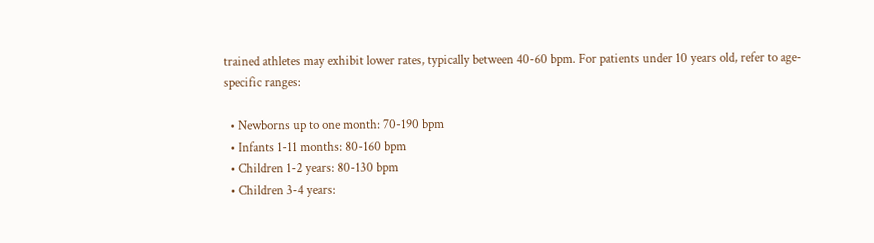trained athletes may exhibit lower rates, typically between 40-60 bpm. For patients under 10 years old, refer to age-specific ranges:

  • Newborns up to one month: 70-190 bpm
  • Infants 1-11 months: 80-160 bpm
  • Children 1-2 years: 80-130 bpm
  • Children 3-4 years: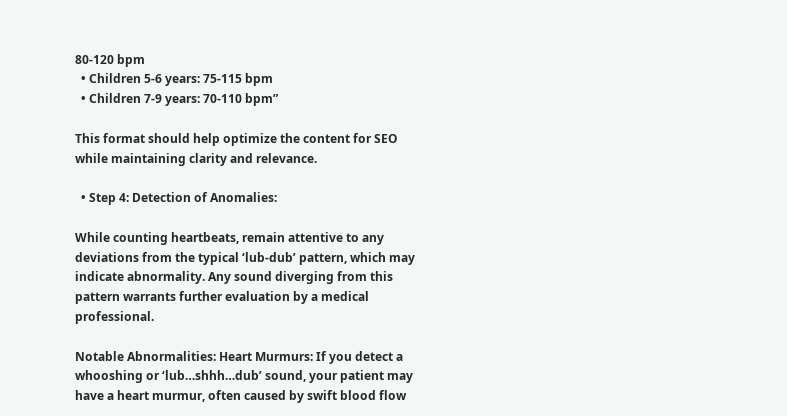80-120 bpm
  • Children 5-6 years: 75-115 bpm
  • Children 7-9 years: 70-110 bpm”

This format should help optimize the content for SEO while maintaining clarity and relevance.

  • Step 4: Detection of Anomalies:

While counting heartbeats, remain attentive to any deviations from the typical ‘lub-dub’ pattern, which may indicate abnormality. Any sound diverging from this pattern warrants further evaluation by a medical professional.

Notable Abnormalities: Heart Murmurs: If you detect a whooshing or ‘lub…shhh…dub’ sound, your patient may have a heart murmur, often caused by swift blood flow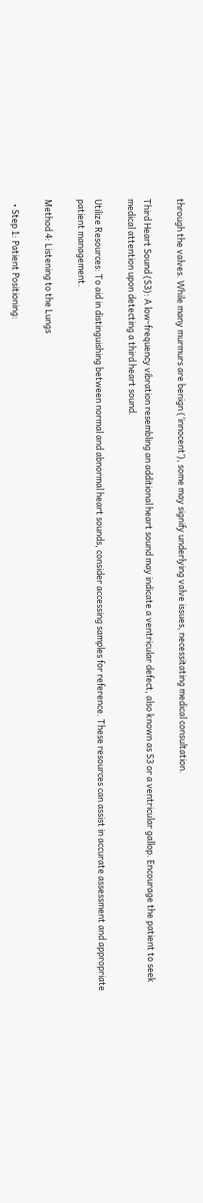through the valves. While many murmurs are benign (‘innocent’), some may signify underlying valve issues, necessitating medical consultation.

Third Heart Sound (S3): A low-frequency vibration resembling an additional heart sound may indicate a ventricular defect, also known as S3 or a ventricular gallop. Encourage the patient to seek medical attention upon detecting a third heart sound.

Utilize Resources: To aid in distinguishing between normal and abnormal heart sounds, consider accessing samples for reference. These resources can assist in accurate assessment and appropriate patient management.

Method 4: Listening to the Lungs

  • Step 1: Patient Positioning: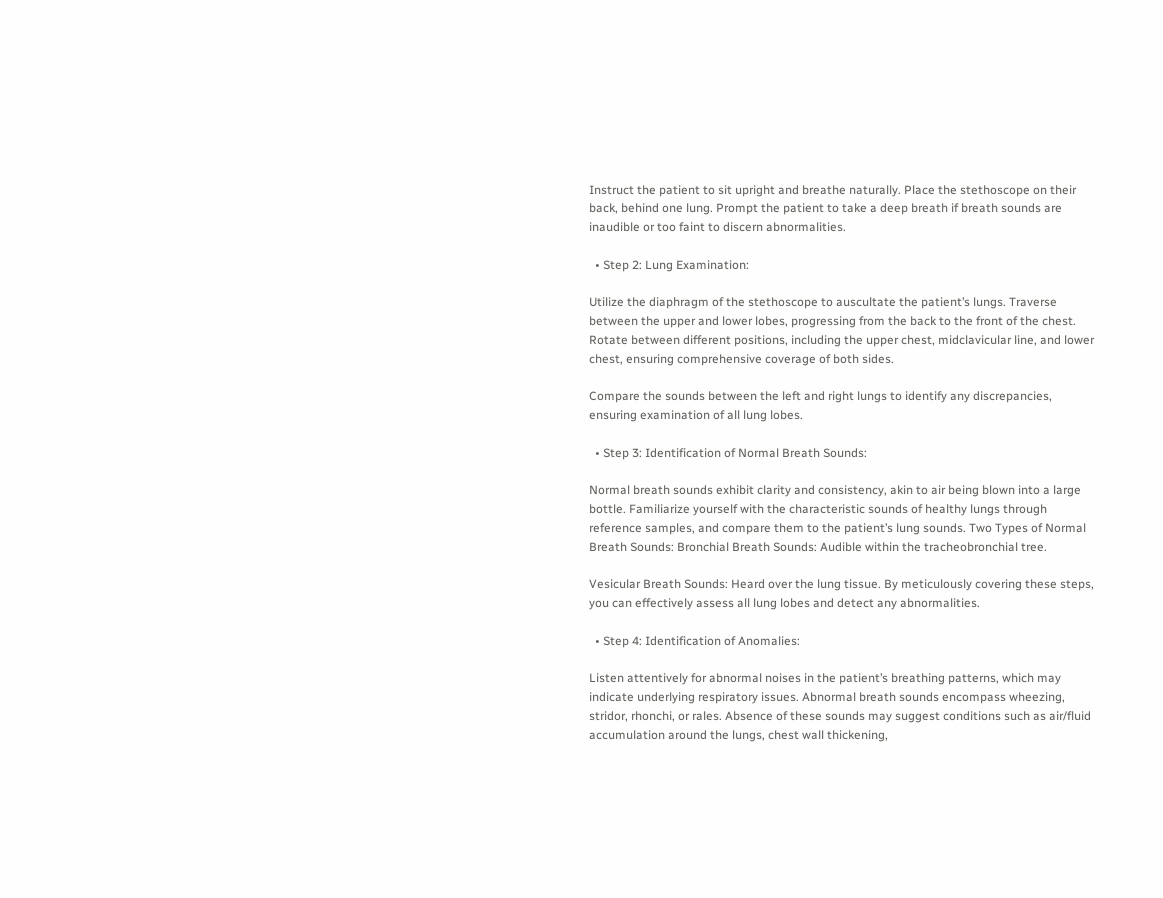Instruct the patient to sit upright and breathe naturally. Place the stethoscope on their back, behind one lung. Prompt the patient to take a deep breath if breath sounds are inaudible or too faint to discern abnormalities.

  • Step 2: Lung Examination:

Utilize the diaphragm of the stethoscope to auscultate the patient’s lungs. Traverse between the upper and lower lobes, progressing from the back to the front of the chest. Rotate between different positions, including the upper chest, midclavicular line, and lower chest, ensuring comprehensive coverage of both sides.

Compare the sounds between the left and right lungs to identify any discrepancies, ensuring examination of all lung lobes.

  • Step 3: Identification of Normal Breath Sounds:

Normal breath sounds exhibit clarity and consistency, akin to air being blown into a large bottle. Familiarize yourself with the characteristic sounds of healthy lungs through reference samples, and compare them to the patient’s lung sounds. Two Types of Normal Breath Sounds: Bronchial Breath Sounds: Audible within the tracheobronchial tree.

Vesicular Breath Sounds: Heard over the lung tissue. By meticulously covering these steps, you can effectively assess all lung lobes and detect any abnormalities.

  • Step 4: Identification of Anomalies:

Listen attentively for abnormal noises in the patient’s breathing patterns, which may indicate underlying respiratory issues. Abnormal breath sounds encompass wheezing, stridor, rhonchi, or rales. Absence of these sounds may suggest conditions such as air/fluid accumulation around the lungs, chest wall thickening,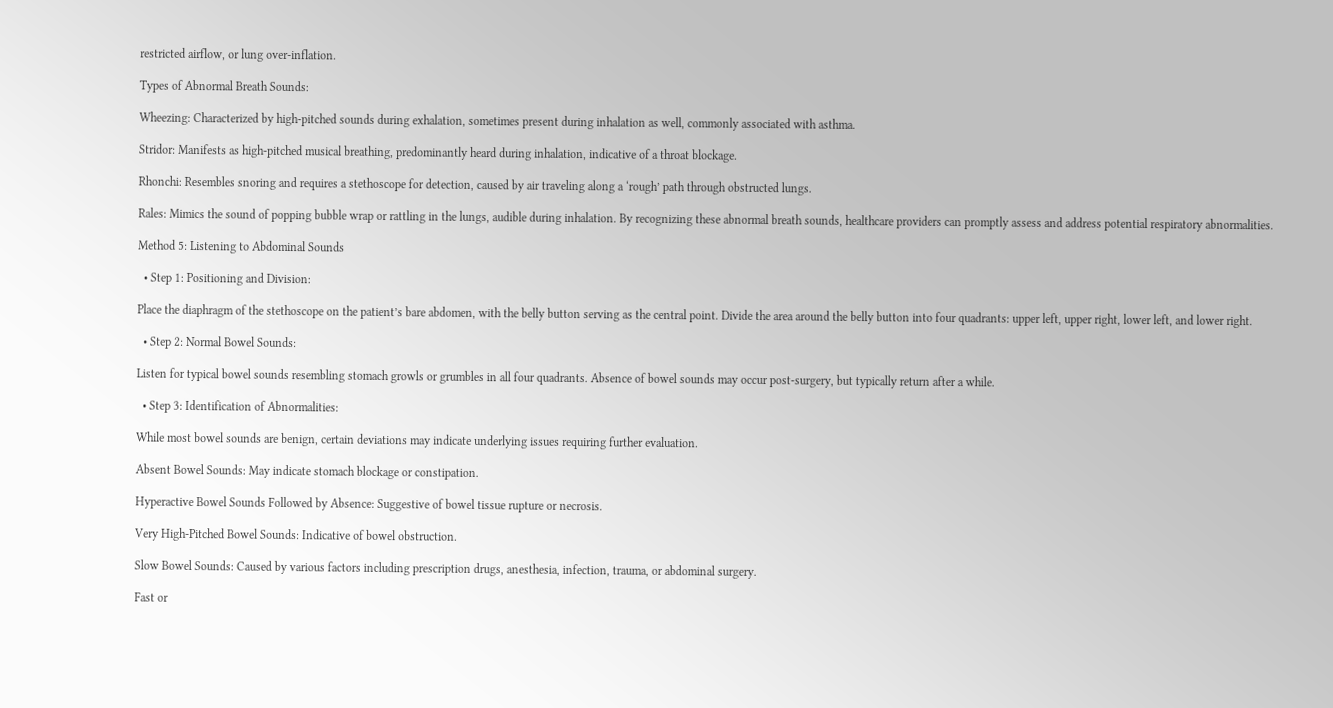restricted airflow, or lung over-inflation.

Types of Abnormal Breath Sounds:

Wheezing: Characterized by high-pitched sounds during exhalation, sometimes present during inhalation as well, commonly associated with asthma.

Stridor: Manifests as high-pitched musical breathing, predominantly heard during inhalation, indicative of a throat blockage.

Rhonchi: Resembles snoring and requires a stethoscope for detection, caused by air traveling along a ‘rough’ path through obstructed lungs.

Rales: Mimics the sound of popping bubble wrap or rattling in the lungs, audible during inhalation. By recognizing these abnormal breath sounds, healthcare providers can promptly assess and address potential respiratory abnormalities.

Method 5: Listening to Abdominal Sounds

  • Step 1: Positioning and Division:

Place the diaphragm of the stethoscope on the patient’s bare abdomen, with the belly button serving as the central point. Divide the area around the belly button into four quadrants: upper left, upper right, lower left, and lower right.

  • Step 2: Normal Bowel Sounds:

Listen for typical bowel sounds resembling stomach growls or grumbles in all four quadrants. Absence of bowel sounds may occur post-surgery, but typically return after a while.

  • Step 3: Identification of Abnormalities:

While most bowel sounds are benign, certain deviations may indicate underlying issues requiring further evaluation.

Absent Bowel Sounds: May indicate stomach blockage or constipation.

Hyperactive Bowel Sounds Followed by Absence: Suggestive of bowel tissue rupture or necrosis.

Very High-Pitched Bowel Sounds: Indicative of bowel obstruction.

Slow Bowel Sounds: Caused by various factors including prescription drugs, anesthesia, infection, trauma, or abdominal surgery.

Fast or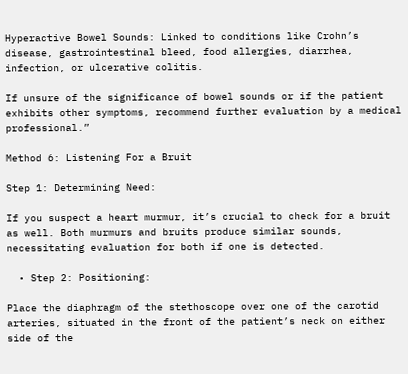Hyperactive Bowel Sounds: Linked to conditions like Crohn’s disease, gastrointestinal bleed, food allergies, diarrhea, infection, or ulcerative colitis.

If unsure of the significance of bowel sounds or if the patient exhibits other symptoms, recommend further evaluation by a medical professional.”

Method 6: Listening For a Bruit

Step 1: Determining Need:

If you suspect a heart murmur, it’s crucial to check for a bruit as well. Both murmurs and bruits produce similar sounds, necessitating evaluation for both if one is detected.

  • Step 2: Positioning:

Place the diaphragm of the stethoscope over one of the carotid arteries, situated in the front of the patient’s neck on either side of the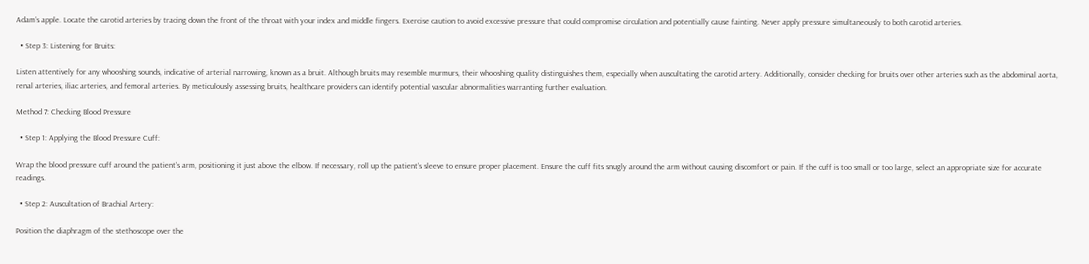Adam’s apple. Locate the carotid arteries by tracing down the front of the throat with your index and middle fingers. Exercise caution to avoid excessive pressure that could compromise circulation and potentially cause fainting. Never apply pressure simultaneously to both carotid arteries.

  • Step 3: Listening for Bruits:

Listen attentively for any whooshing sounds, indicative of arterial narrowing, known as a bruit. Although bruits may resemble murmurs, their whooshing quality distinguishes them, especially when auscultating the carotid artery. Additionally, consider checking for bruits over other arteries such as the abdominal aorta, renal arteries, iliac arteries, and femoral arteries. By meticulously assessing bruits, healthcare providers can identify potential vascular abnormalities warranting further evaluation.

Method 7: Checking Blood Pressure

  • Step 1: Applying the Blood Pressure Cuff:

Wrap the blood pressure cuff around the patient’s arm, positioning it just above the elbow. If necessary, roll up the patient’s sleeve to ensure proper placement. Ensure the cuff fits snugly around the arm without causing discomfort or pain. If the cuff is too small or too large, select an appropriate size for accurate readings.

  • Step 2: Auscultation of Brachial Artery:

Position the diaphragm of the stethoscope over the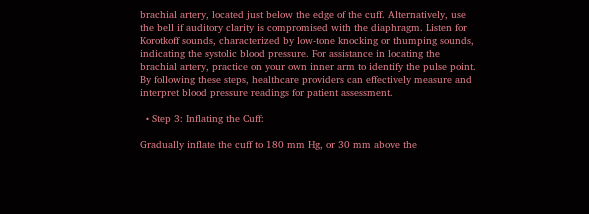brachial artery, located just below the edge of the cuff. Alternatively, use the bell if auditory clarity is compromised with the diaphragm. Listen for Korotkoff sounds, characterized by low-tone knocking or thumping sounds, indicating the systolic blood pressure. For assistance in locating the brachial artery, practice on your own inner arm to identify the pulse point. By following these steps, healthcare providers can effectively measure and interpret blood pressure readings for patient assessment.

  • Step 3: Inflating the Cuff:

Gradually inflate the cuff to 180 mm Hg, or 30 mm above the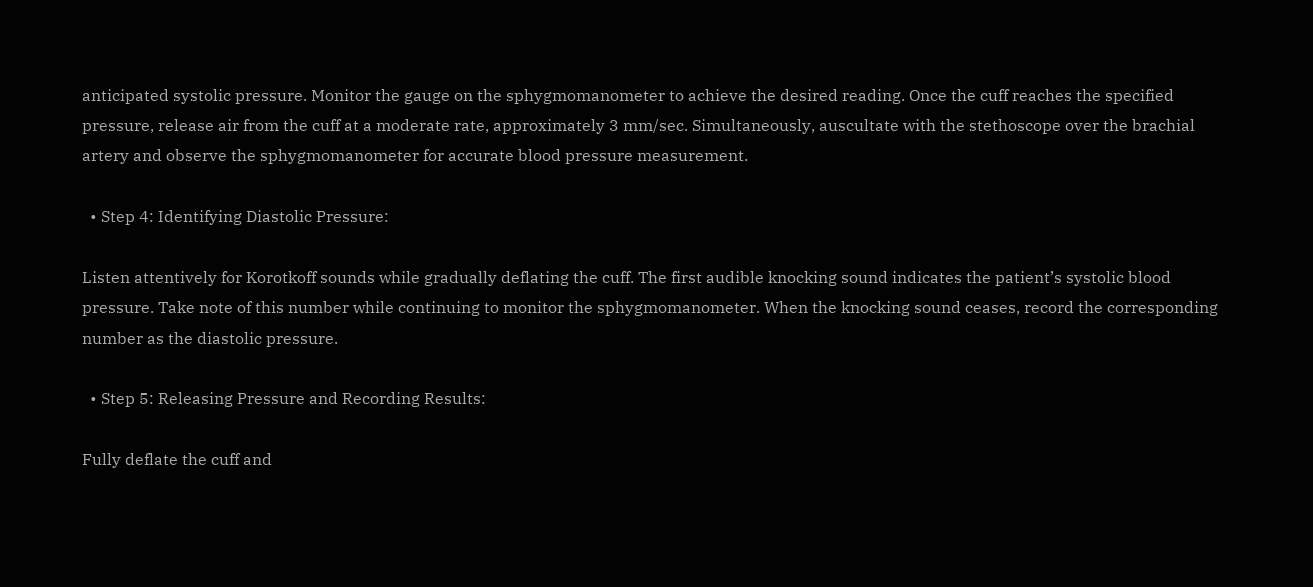anticipated systolic pressure. Monitor the gauge on the sphygmomanometer to achieve the desired reading. Once the cuff reaches the specified pressure, release air from the cuff at a moderate rate, approximately 3 mm/sec. Simultaneously, auscultate with the stethoscope over the brachial artery and observe the sphygmomanometer for accurate blood pressure measurement.

  • Step 4: Identifying Diastolic Pressure:

Listen attentively for Korotkoff sounds while gradually deflating the cuff. The first audible knocking sound indicates the patient’s systolic blood pressure. Take note of this number while continuing to monitor the sphygmomanometer. When the knocking sound ceases, record the corresponding number as the diastolic pressure.

  • Step 5: Releasing Pressure and Recording Results:

Fully deflate the cuff and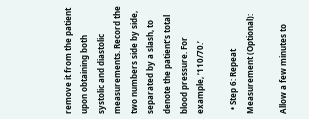remove it from the patient upon obtaining both systolic and diastolic measurements. Record the two numbers side by side, separated by a slash, to denote the patient’s total blood pressure. For example, ‘110/70.’

  • Step 6: Repeat Measurement (Optional):

Allow a few minutes to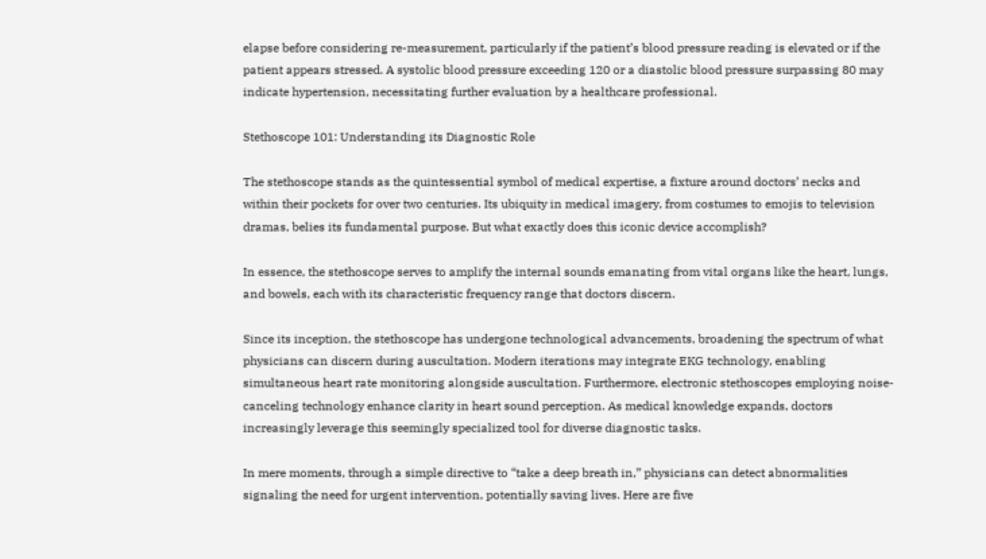elapse before considering re-measurement, particularly if the patient’s blood pressure reading is elevated or if the patient appears stressed. A systolic blood pressure exceeding 120 or a diastolic blood pressure surpassing 80 may indicate hypertension, necessitating further evaluation by a healthcare professional.

Stethoscope 101: Understanding its Diagnostic Role

The stethoscope stands as the quintessential symbol of medical expertise, a fixture around doctors’ necks and within their pockets for over two centuries. Its ubiquity in medical imagery, from costumes to emojis to television dramas, belies its fundamental purpose. But what exactly does this iconic device accomplish?

In essence, the stethoscope serves to amplify the internal sounds emanating from vital organs like the heart, lungs, and bowels, each with its characteristic frequency range that doctors discern.

Since its inception, the stethoscope has undergone technological advancements, broadening the spectrum of what physicians can discern during auscultation. Modern iterations may integrate EKG technology, enabling simultaneous heart rate monitoring alongside auscultation. Furthermore, electronic stethoscopes employing noise-canceling technology enhance clarity in heart sound perception. As medical knowledge expands, doctors increasingly leverage this seemingly specialized tool for diverse diagnostic tasks.

In mere moments, through a simple directive to “take a deep breath in,” physicians can detect abnormalities signaling the need for urgent intervention, potentially saving lives. Here are five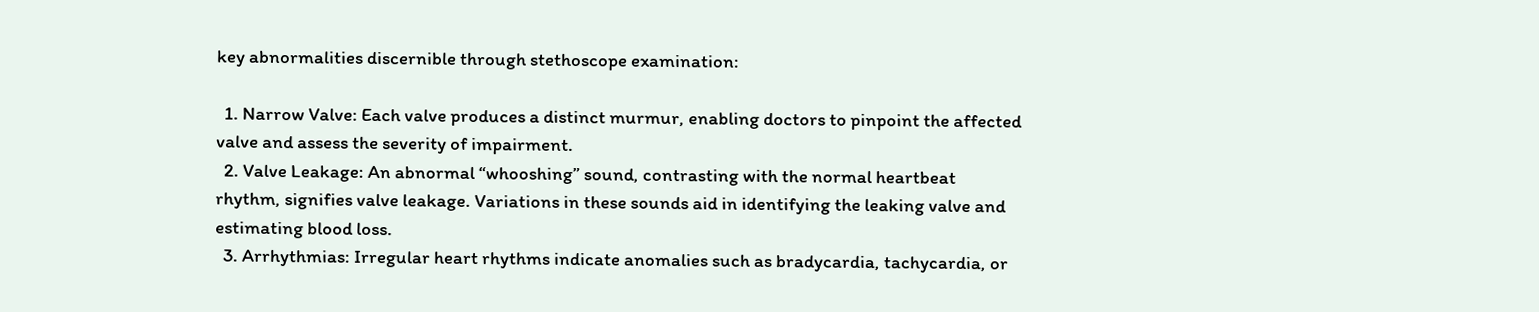key abnormalities discernible through stethoscope examination:

  1. Narrow Valve: Each valve produces a distinct murmur, enabling doctors to pinpoint the affected valve and assess the severity of impairment.
  2. Valve Leakage: An abnormal “whooshing” sound, contrasting with the normal heartbeat rhythm, signifies valve leakage. Variations in these sounds aid in identifying the leaking valve and estimating blood loss.
  3. Arrhythmias: Irregular heart rhythms indicate anomalies such as bradycardia, tachycardia, or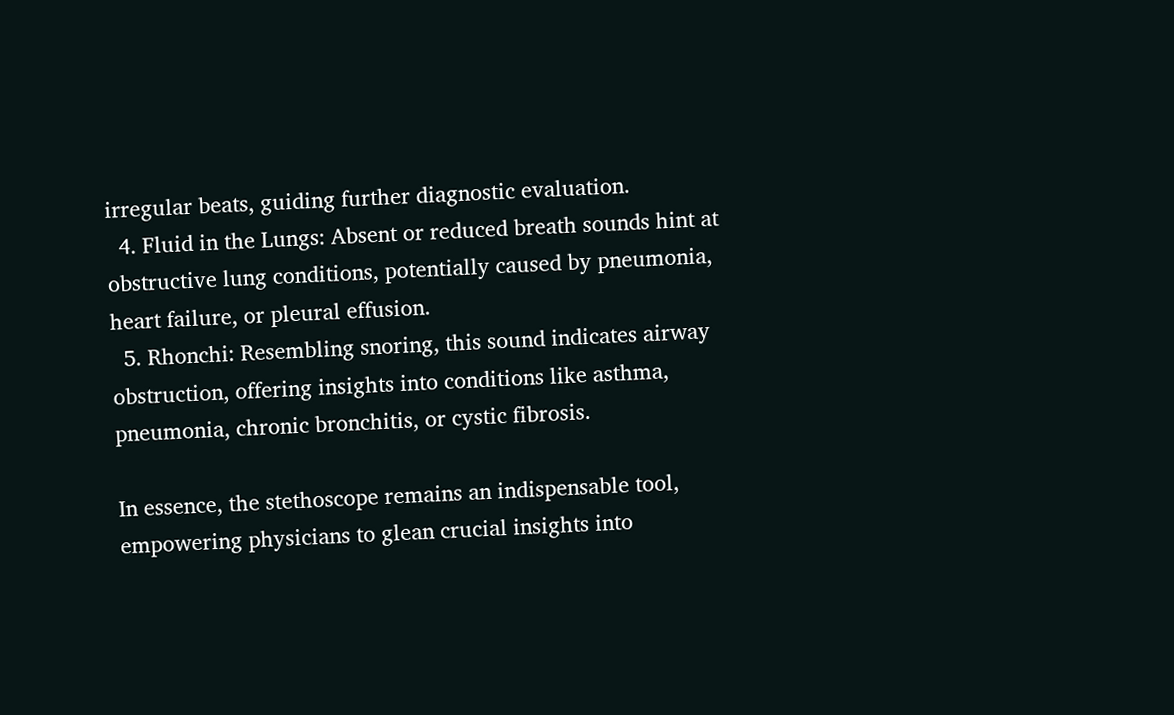irregular beats, guiding further diagnostic evaluation.
  4. Fluid in the Lungs: Absent or reduced breath sounds hint at obstructive lung conditions, potentially caused by pneumonia, heart failure, or pleural effusion.
  5. Rhonchi: Resembling snoring, this sound indicates airway obstruction, offering insights into conditions like asthma, pneumonia, chronic bronchitis, or cystic fibrosis.

In essence, the stethoscope remains an indispensable tool, empowering physicians to glean crucial insights into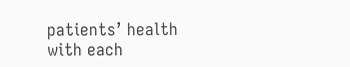patients’ health with each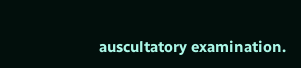auscultatory examination.